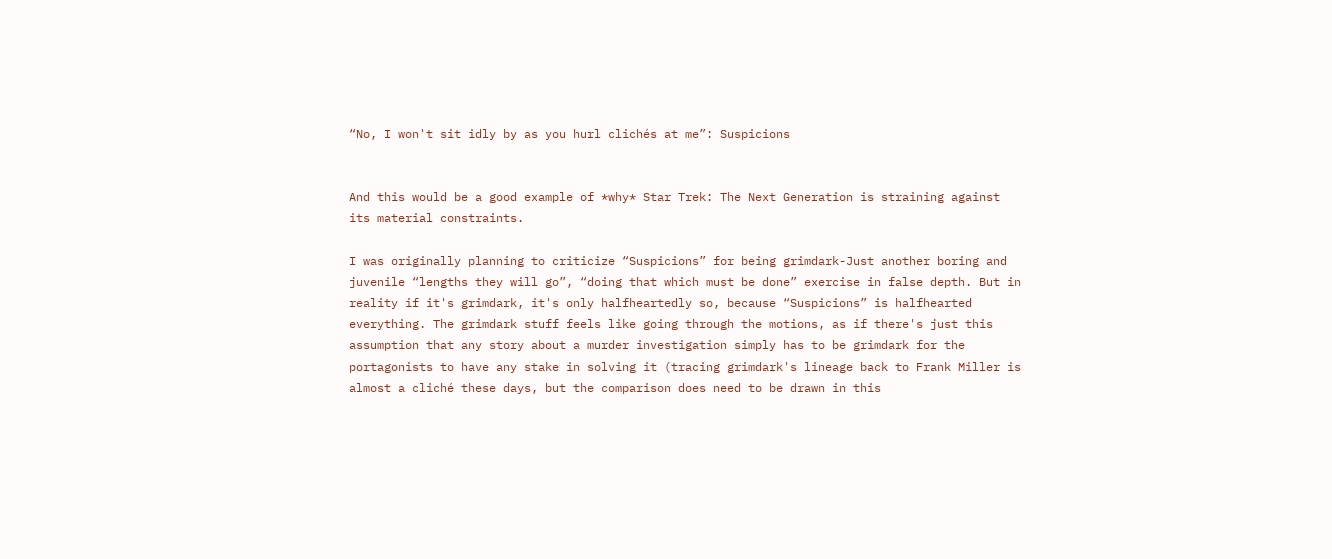“No, I won't sit idly by as you hurl clichés at me”: Suspicions


And this would be a good example of *why* Star Trek: The Next Generation is straining against its material constraints.

I was originally planning to criticize “Suspicions” for being grimdark-Just another boring and juvenile “lengths they will go”, “doing that which must be done” exercise in false depth. But in reality if it's grimdark, it's only halfheartedly so, because “Suspicions” is halfhearted everything. The grimdark stuff feels like going through the motions, as if there's just this assumption that any story about a murder investigation simply has to be grimdark for the portagonists to have any stake in solving it (tracing grimdark's lineage back to Frank Miller is almost a cliché these days, but the comparison does need to be drawn in this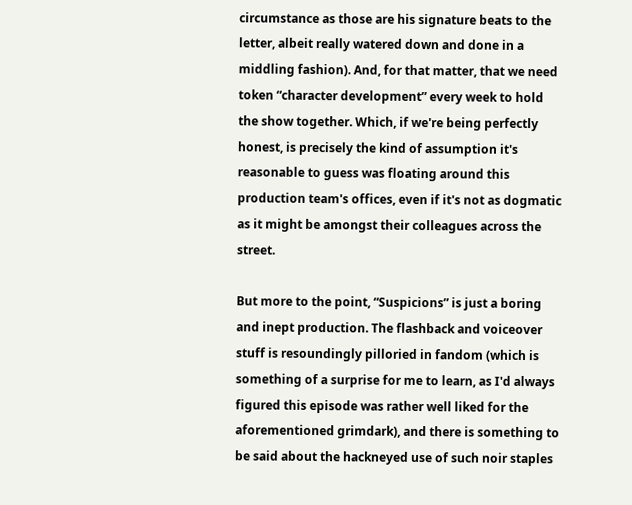circumstance as those are his signature beats to the letter, albeit really watered down and done in a middling fashion). And, for that matter, that we need token “character development” every week to hold the show together. Which, if we're being perfectly honest, is precisely the kind of assumption it's reasonable to guess was floating around this production team's offices, even if it's not as dogmatic as it might be amongst their colleagues across the street.

But more to the point, “Suspicions” is just a boring and inept production. The flashback and voiceover stuff is resoundingly pilloried in fandom (which is something of a surprise for me to learn, as I'd always figured this episode was rather well liked for the aforementioned grimdark), and there is something to be said about the hackneyed use of such noir staples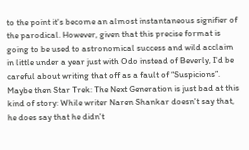to the point it's become an almost instantaneous signifier of the parodical. However, given that this precise format is going to be used to astronomical success and wild acclaim in little under a year just with Odo instead of Beverly, I'd be careful about writing that off as a fault of “Suspicions”. Maybe then Star Trek: The Next Generation is just bad at this kind of story: While writer Naren Shankar doesn't say that, he does say that he didn't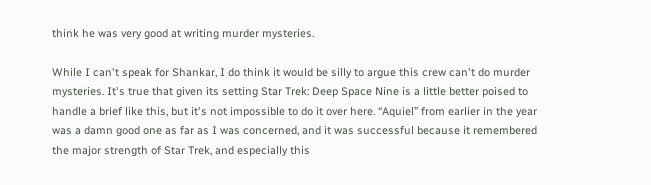think he was very good at writing murder mysteries.

While I can't speak for Shankar, I do think it would be silly to argue this crew can't do murder mysteries. It's true that given its setting Star Trek: Deep Space Nine is a little better poised to handle a brief like this, but it's not impossible to do it over here. “Aquiel” from earlier in the year was a damn good one as far as I was concerned, and it was successful because it remembered the major strength of Star Trek, and especially this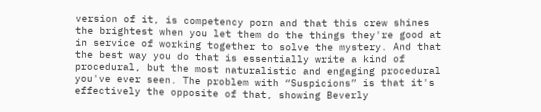version of it, is competency porn and that this crew shines the brightest when you let them do the things they're good at in service of working together to solve the mystery. And that the best way you do that is essentially write a kind of procedural, but the most naturalistic and engaging procedural you've ever seen. The problem with “Suspicions” is that it's effectively the opposite of that, showing Beverly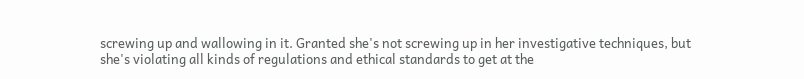screwing up and wallowing in it. Granted she's not screwing up in her investigative techniques, but she's violating all kinds of regulations and ethical standards to get at the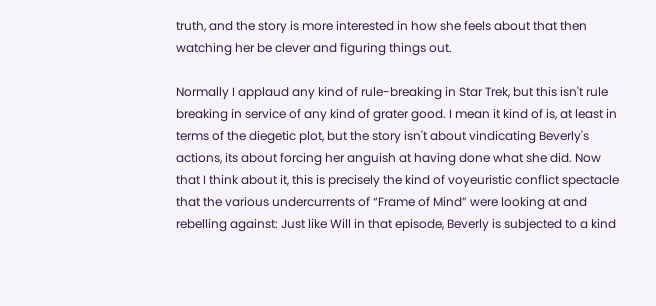truth, and the story is more interested in how she feels about that then watching her be clever and figuring things out.

Normally I applaud any kind of rule-breaking in Star Trek, but this isn't rule breaking in service of any kind of grater good. I mean it kind of is, at least in terms of the diegetic plot, but the story isn't about vindicating Beverly's actions, its about forcing her anguish at having done what she did. Now that I think about it, this is precisely the kind of voyeuristic conflict spectacle that the various undercurrents of “Frame of Mind” were looking at and rebelling against: Just like Will in that episode, Beverly is subjected to a kind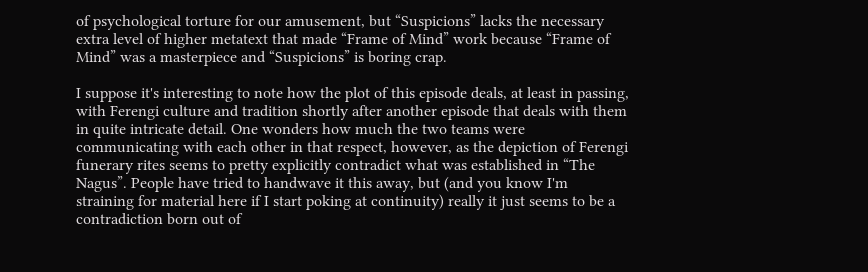of psychological torture for our amusement, but “Suspicions” lacks the necessary extra level of higher metatext that made “Frame of Mind” work because “Frame of Mind” was a masterpiece and “Suspicions” is boring crap.

I suppose it's interesting to note how the plot of this episode deals, at least in passing, with Ferengi culture and tradition shortly after another episode that deals with them in quite intricate detail. One wonders how much the two teams were communicating with each other in that respect, however, as the depiction of Ferengi funerary rites seems to pretty explicitly contradict what was established in “The Nagus”. People have tried to handwave it this away, but (and you know I'm straining for material here if I start poking at continuity) really it just seems to be a contradiction born out of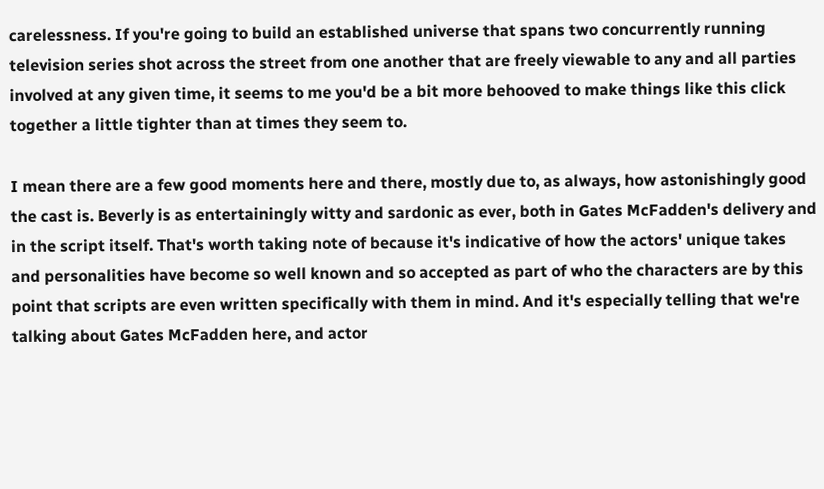carelessness. If you're going to build an established universe that spans two concurrently running television series shot across the street from one another that are freely viewable to any and all parties involved at any given time, it seems to me you'd be a bit more behooved to make things like this click together a little tighter than at times they seem to.

I mean there are a few good moments here and there, mostly due to, as always, how astonishingly good the cast is. Beverly is as entertainingly witty and sardonic as ever, both in Gates McFadden's delivery and in the script itself. That's worth taking note of because it's indicative of how the actors' unique takes and personalities have become so well known and so accepted as part of who the characters are by this point that scripts are even written specifically with them in mind. And it's especially telling that we're talking about Gates McFadden here, and actor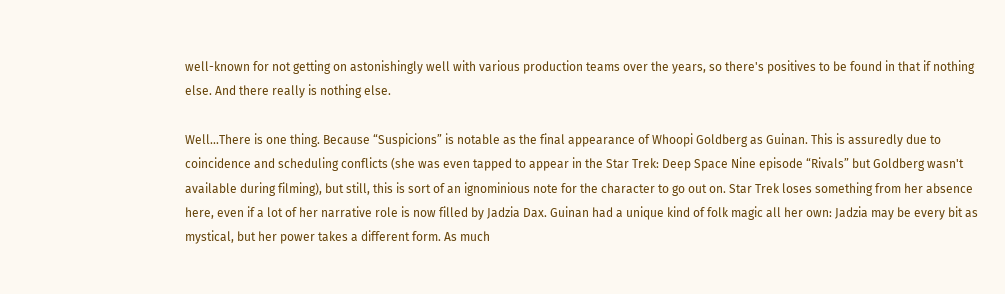well-known for not getting on astonishingly well with various production teams over the years, so there's positives to be found in that if nothing else. And there really is nothing else.

Well...There is one thing. Because “Suspicions” is notable as the final appearance of Whoopi Goldberg as Guinan. This is assuredly due to coincidence and scheduling conflicts (she was even tapped to appear in the Star Trek: Deep Space Nine episode “Rivals” but Goldberg wasn't available during filming), but still, this is sort of an ignominious note for the character to go out on. Star Trek loses something from her absence here, even if a lot of her narrative role is now filled by Jadzia Dax. Guinan had a unique kind of folk magic all her own: Jadzia may be every bit as mystical, but her power takes a different form. As much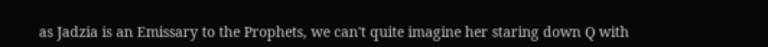as Jadzia is an Emissary to the Prophets, we can't quite imagine her staring down Q with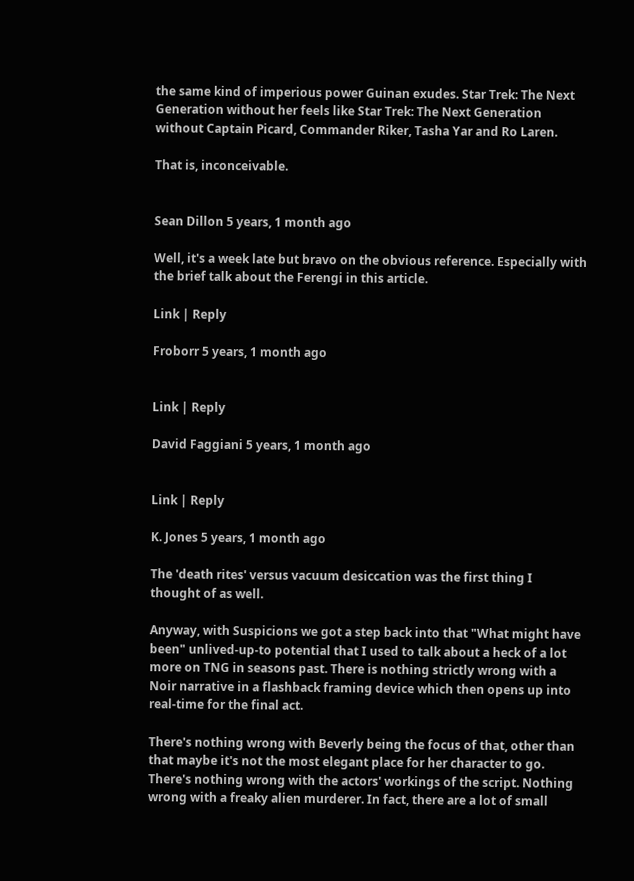the same kind of imperious power Guinan exudes. Star Trek: The Next Generation without her feels like Star Trek: The Next Generation without Captain Picard, Commander Riker, Tasha Yar and Ro Laren.

That is, inconceivable.


Sean Dillon 5 years, 1 month ago

Well, it's a week late but bravo on the obvious reference. Especially with the brief talk about the Ferengi in this article.

Link | Reply

Froborr 5 years, 1 month ago


Link | Reply

David Faggiani 5 years, 1 month ago


Link | Reply

K. Jones 5 years, 1 month ago

The 'death rites' versus vacuum desiccation was the first thing I thought of as well.

Anyway, with Suspicions we got a step back into that "What might have been" unlived-up-to potential that I used to talk about a heck of a lot more on TNG in seasons past. There is nothing strictly wrong with a Noir narrative in a flashback framing device which then opens up into real-time for the final act.

There's nothing wrong with Beverly being the focus of that, other than that maybe it's not the most elegant place for her character to go. There's nothing wrong with the actors' workings of the script. Nothing wrong with a freaky alien murderer. In fact, there are a lot of small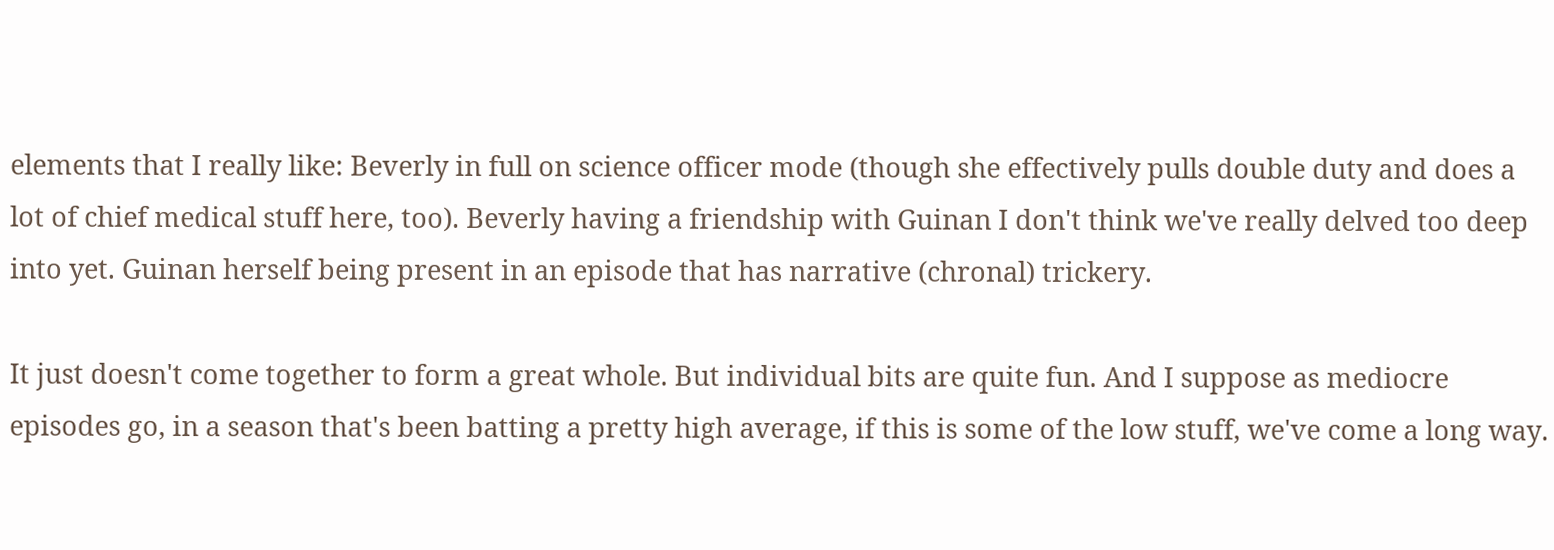elements that I really like: Beverly in full on science officer mode (though she effectively pulls double duty and does a lot of chief medical stuff here, too). Beverly having a friendship with Guinan I don't think we've really delved too deep into yet. Guinan herself being present in an episode that has narrative (chronal) trickery.

It just doesn't come together to form a great whole. But individual bits are quite fun. And I suppose as mediocre episodes go, in a season that's been batting a pretty high average, if this is some of the low stuff, we've come a long way.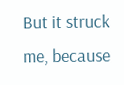But it struck me, because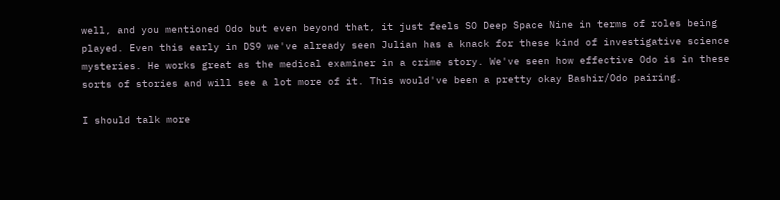well, and you mentioned Odo but even beyond that, it just feels SO Deep Space Nine in terms of roles being played. Even this early in DS9 we've already seen Julian has a knack for these kind of investigative science mysteries. He works great as the medical examiner in a crime story. We've seen how effective Odo is in these sorts of stories and will see a lot more of it. This would've been a pretty okay Bashir/Odo pairing.

I should talk more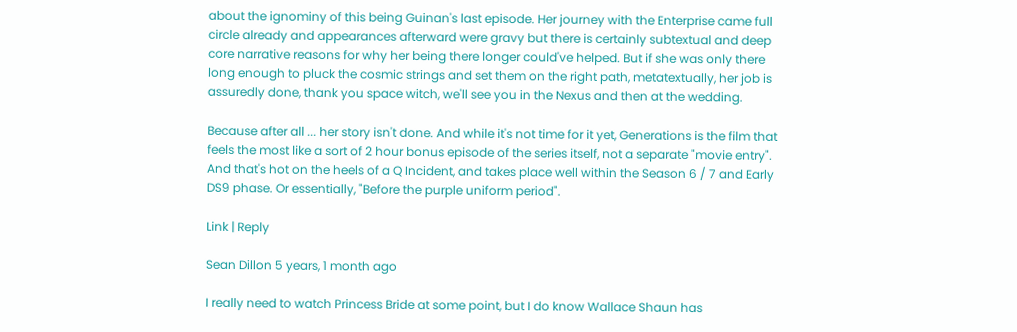about the ignominy of this being Guinan's last episode. Her journey with the Enterprise came full circle already and appearances afterward were gravy but there is certainly subtextual and deep core narrative reasons for why her being there longer could've helped. But if she was only there long enough to pluck the cosmic strings and set them on the right path, metatextually, her job is assuredly done, thank you space witch, we'll see you in the Nexus and then at the wedding.

Because after all ... her story isn't done. And while it's not time for it yet, Generations is the film that feels the most like a sort of 2 hour bonus episode of the series itself, not a separate "movie entry". And that's hot on the heels of a Q Incident, and takes place well within the Season 6 / 7 and Early DS9 phase. Or essentially, "Before the purple uniform period".

Link | Reply

Sean Dillon 5 years, 1 month ago

I really need to watch Princess Bride at some point, but I do know Wallace Shaun has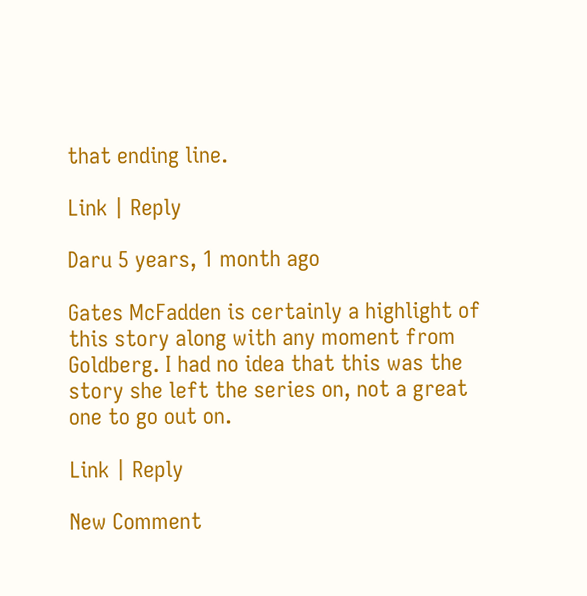that ending line.

Link | Reply

Daru 5 years, 1 month ago

Gates McFadden is certainly a highlight of this story along with any moment from Goldberg. I had no idea that this was the story she left the series on, not a great one to go out on.

Link | Reply

New Comment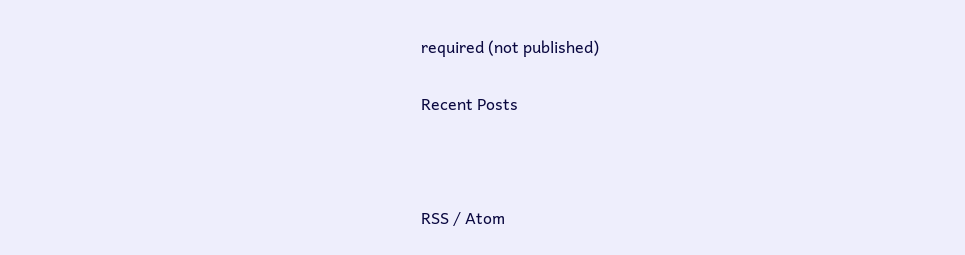required (not published)


Recent Posts





RSS / Atom